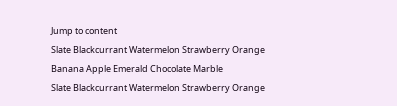Jump to content
Slate Blackcurrant Watermelon Strawberry Orange Banana Apple Emerald Chocolate Marble
Slate Blackcurrant Watermelon Strawberry Orange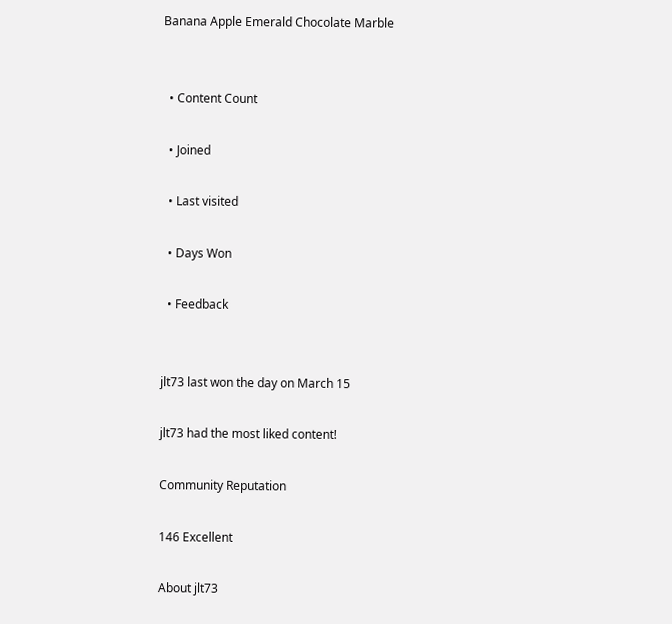Banana Apple Emerald Chocolate Marble


  • Content Count

  • Joined

  • Last visited

  • Days Won

  • Feedback


jlt73 last won the day on March 15

jlt73 had the most liked content!

Community Reputation

146 Excellent

About jlt73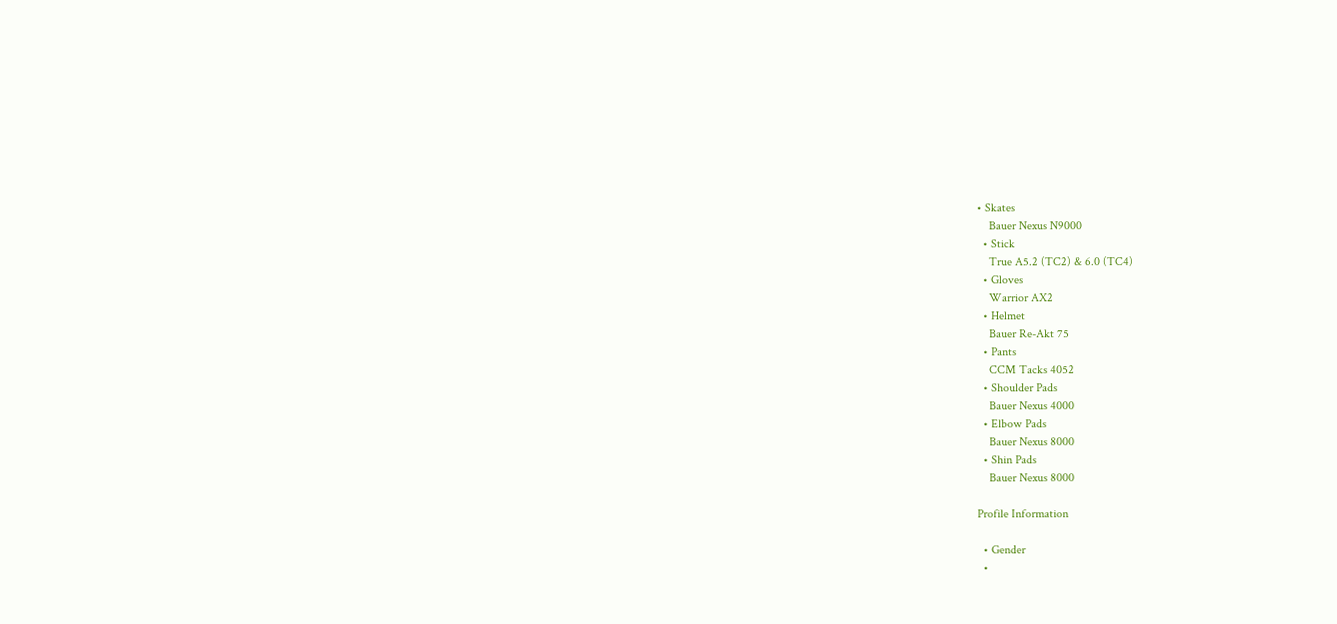• Skates
    Bauer Nexus N9000
  • Stick
    True A5.2 (TC2) & 6.0 (TC4)
  • Gloves
    Warrior AX2
  • Helmet
    Bauer Re-Akt 75
  • Pants
    CCM Tacks 4052
  • Shoulder Pads
    Bauer Nexus 4000
  • Elbow Pads
    Bauer Nexus 8000
  • Shin Pads
    Bauer Nexus 8000

Profile Information

  • Gender
  •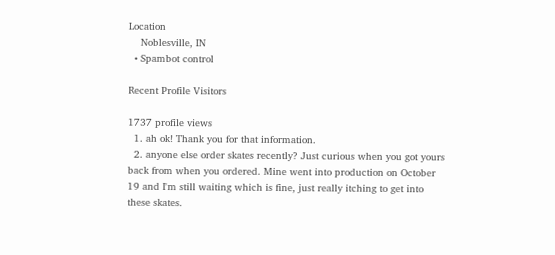Location
    Noblesville, IN
  • Spambot control

Recent Profile Visitors

1737 profile views
  1. ah ok! Thank you for that information.
  2. anyone else order skates recently? Just curious when you got yours back from when you ordered. Mine went into production on October 19 and I'm still waiting which is fine, just really itching to get into these skates.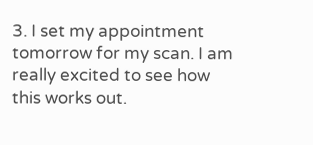3. I set my appointment tomorrow for my scan. I am really excited to see how this works out.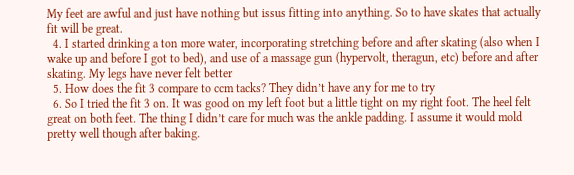My feet are awful and just have nothing but issus fitting into anything. So to have skates that actually fit will be great.
  4. I started drinking a ton more water, incorporating stretching before and after skating (also when I wake up and before I got to bed), and use of a massage gun (hypervolt, theragun, etc) before and after skating. My legs have never felt better
  5. How does the fit 3 compare to ccm tacks? They didn’t have any for me to try
  6. So I tried the fit 3 on. It was good on my left foot but a little tight on my right foot. The heel felt great on both feet. The thing I didn’t care for much was the ankle padding. I assume it would mold pretty well though after baking.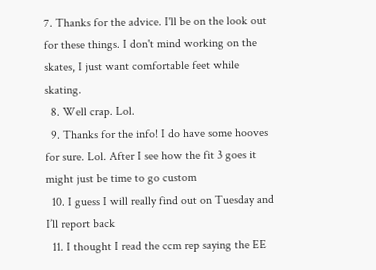7. Thanks for the advice. I'll be on the look out for these things. I don't mind working on the skates, I just want comfortable feet while skating.
  8. Well crap. Lol.
  9. Thanks for the info! I do have some hooves for sure. Lol. After I see how the fit 3 goes it might just be time to go custom
  10. I guess I will really find out on Tuesday and I’ll report back
  11. I thought I read the ccm rep saying the EE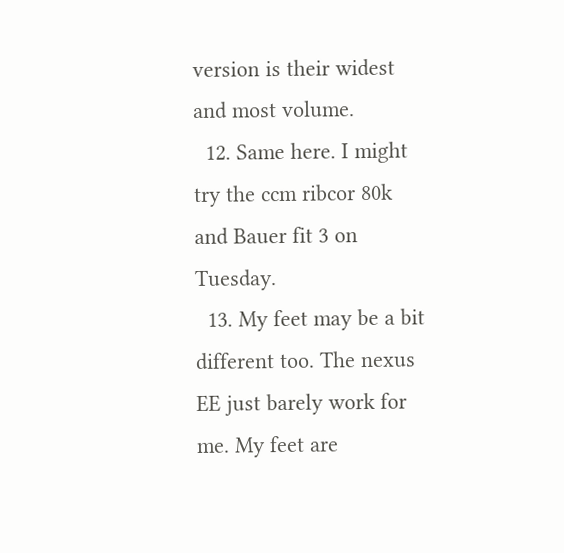version is their widest and most volume.
  12. Same here. I might try the ccm ribcor 80k and Bauer fit 3 on Tuesday.
  13. My feet may be a bit different too. The nexus EE just barely work for me. My feet are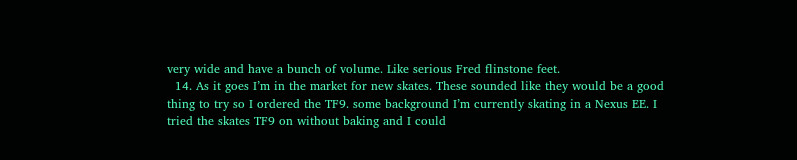very wide and have a bunch of volume. Like serious Fred flinstone feet.
  14. As it goes I’m in the market for new skates. These sounded like they would be a good thing to try so I ordered the TF9. some background I’m currently skating in a Nexus EE. I tried the skates TF9 on without baking and I could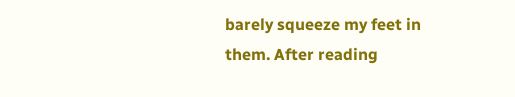barely squeeze my feet in them. After reading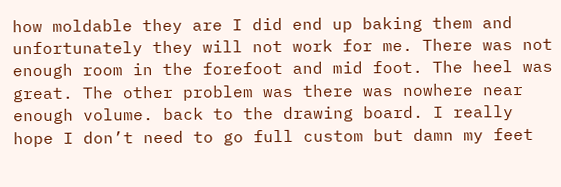how moldable they are I did end up baking them and unfortunately they will not work for me. There was not enough room in the forefoot and mid foot. The heel was great. The other problem was there was nowhere near enough volume. back to the drawing board. I really hope I don’t need to go full custom but damn my feet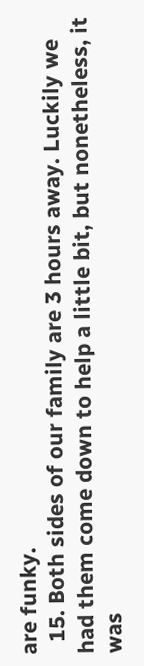are funky.
  15. Both sides of our family are 3 hours away. Luckily we had them come down to help a little bit, but nonetheless, it was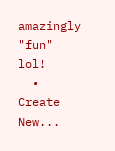amazingly "fun" lol!
  • Create New...